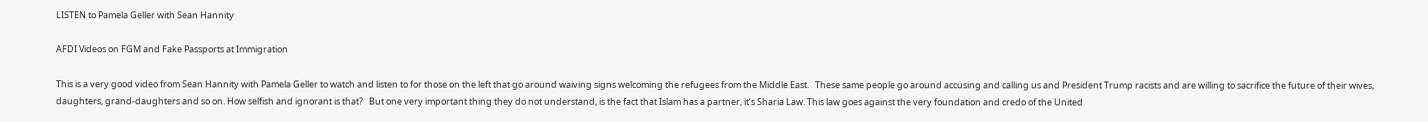LISTEN to Pamela Geller with Sean Hannity

AFDI Videos on FGM and Fake Passports at Immigration

This is a very good video from Sean Hannity with Pamela Geller to watch and listen to for those on the left that go around waiving signs welcoming the refugees from the Middle East.   These same people go around accusing and calling us and President Trump racists and are willing to sacrifice the future of their wives, daughters, grand-daughters and so on. How selfish and ignorant is that?   But one very important thing they do not understand, is the fact that Islam has a partner, it’s Sharia Law. This law goes against the very foundation and credo of the United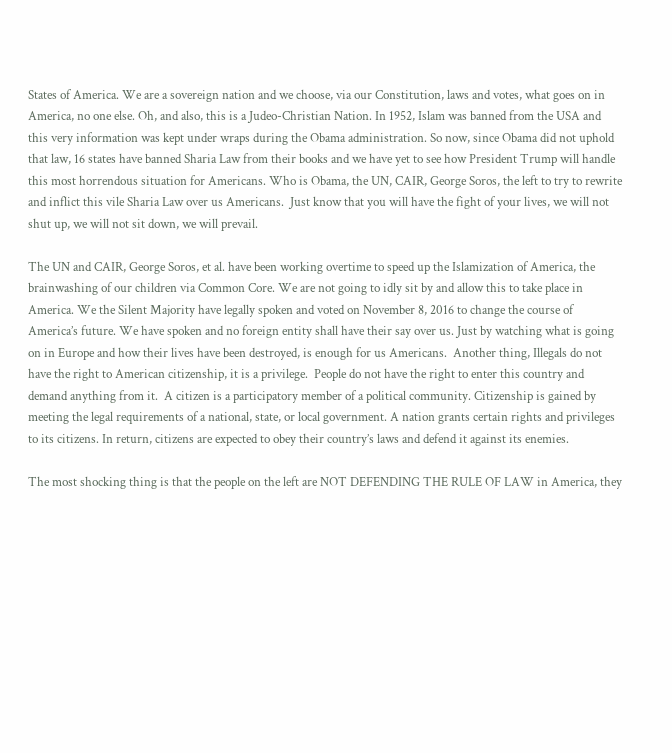States of America. We are a sovereign nation and we choose, via our Constitution, laws and votes, what goes on in America, no one else. Oh, and also, this is a Judeo-Christian Nation. In 1952, Islam was banned from the USA and this very information was kept under wraps during the Obama administration. So now, since Obama did not uphold that law, 16 states have banned Sharia Law from their books and we have yet to see how President Trump will handle this most horrendous situation for Americans. Who is Obama, the UN, CAIR, George Soros, the left to try to rewrite and inflict this vile Sharia Law over us Americans.  Just know that you will have the fight of your lives, we will not shut up, we will not sit down, we will prevail.

The UN and CAIR, George Soros, et al. have been working overtime to speed up the Islamization of America, the brainwashing of our children via Common Core. We are not going to idly sit by and allow this to take place in America. We the Silent Majority have legally spoken and voted on November 8, 2016 to change the course of America’s future. We have spoken and no foreign entity shall have their say over us. Just by watching what is going on in Europe and how their lives have been destroyed, is enough for us Americans.  Another thing, Illegals do not have the right to American citizenship, it is a privilege.  People do not have the right to enter this country and demand anything from it.  A citizen is a participatory member of a political community. Citizenship is gained by meeting the legal requirements of a national, state, or local government. A nation grants certain rights and privileges to its citizens. In return, citizens are expected to obey their country’s laws and defend it against its enemies.

The most shocking thing is that the people on the left are NOT DEFENDING THE RULE OF LAW in America, they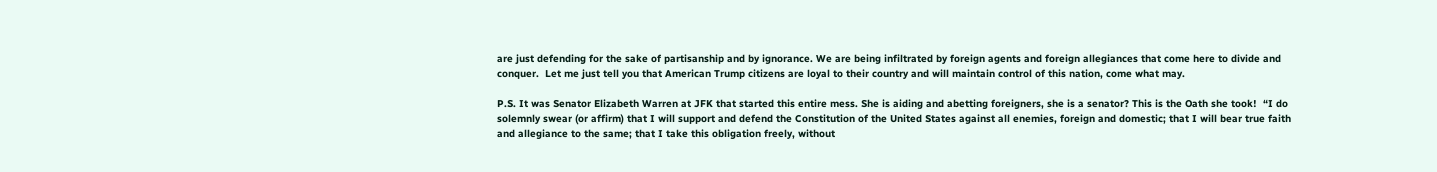are just defending for the sake of partisanship and by ignorance. We are being infiltrated by foreign agents and foreign allegiances that come here to divide and conquer.  Let me just tell you that American Trump citizens are loyal to their country and will maintain control of this nation, come what may.

P.S. It was Senator Elizabeth Warren at JFK that started this entire mess. She is aiding and abetting foreigners, she is a senator? This is the Oath she took!  “I do solemnly swear (or affirm) that I will support and defend the Constitution of the United States against all enemies, foreign and domestic; that I will bear true faith and allegiance to the same; that I take this obligation freely, without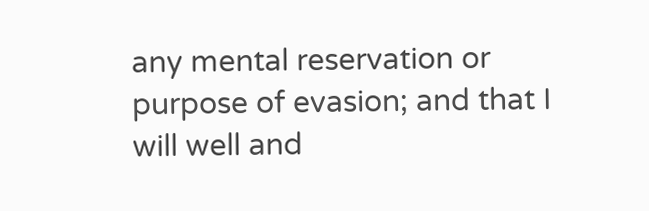any mental reservation or purpose of evasion; and that I will well and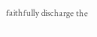faithfully discharge the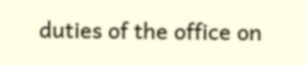duties of the office on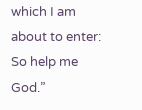which I am about to enter: So help me God.”